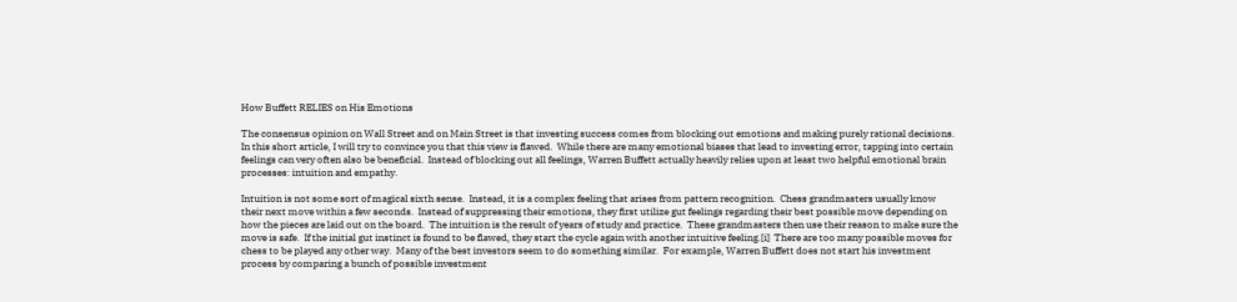How Buffett RELIES on His Emotions

The consensus opinion on Wall Street and on Main Street is that investing success comes from blocking out emotions and making purely rational decisions.  In this short article, I will try to convince you that this view is flawed.  While there are many emotional biases that lead to investing error, tapping into certain feelings can very often also be beneficial.  Instead of blocking out all feelings, Warren Buffett actually heavily relies upon at least two helpful emotional brain processes: intuition and empathy.

Intuition is not some sort of magical sixth sense.  Instead, it is a complex feeling that arises from pattern recognition.  Chess grandmasters usually know their next move within a few seconds.  Instead of suppressing their emotions, they first utilize gut feelings regarding their best possible move depending on how the pieces are laid out on the board.  The intuition is the result of years of study and practice.  These grandmasters then use their reason to make sure the move is safe.  If the initial gut instinct is found to be flawed, they start the cycle again with another intuitive feeling.[i]  There are too many possible moves for chess to be played any other way.  Many of the best investors seem to do something similar.  For example, Warren Buffett does not start his investment process by comparing a bunch of possible investment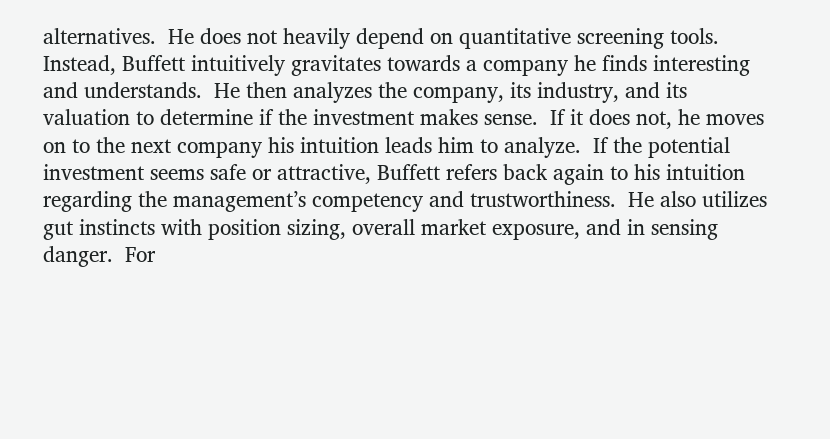alternatives.  He does not heavily depend on quantitative screening tools.  Instead, Buffett intuitively gravitates towards a company he finds interesting and understands.  He then analyzes the company, its industry, and its valuation to determine if the investment makes sense.  If it does not, he moves on to the next company his intuition leads him to analyze.  If the potential investment seems safe or attractive, Buffett refers back again to his intuition regarding the management’s competency and trustworthiness.  He also utilizes gut instincts with position sizing, overall market exposure, and in sensing danger.  For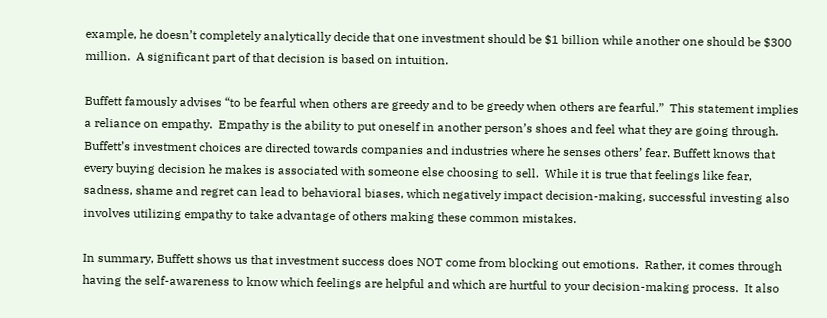example, he doesn’t completely analytically decide that one investment should be $1 billion while another one should be $300 million.  A significant part of that decision is based on intuition.

Buffett famously advises “to be fearful when others are greedy and to be greedy when others are fearful.”  This statement implies a reliance on empathy.  Empathy is the ability to put oneself in another person’s shoes and feel what they are going through.  Buffett’s investment choices are directed towards companies and industries where he senses others’ fear. Buffett knows that every buying decision he makes is associated with someone else choosing to sell.  While it is true that feelings like fear, sadness, shame and regret can lead to behavioral biases, which negatively impact decision-making, successful investing also involves utilizing empathy to take advantage of others making these common mistakes.

In summary, Buffett shows us that investment success does NOT come from blocking out emotions.  Rather, it comes through having the self-awareness to know which feelings are helpful and which are hurtful to your decision-making process.  It also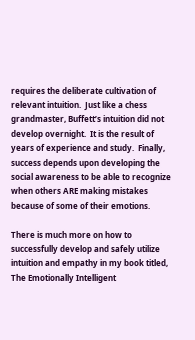requires the deliberate cultivation of relevant intuition.  Just like a chess grandmaster, Buffett’s intuition did not develop overnight.  It is the result of years of experience and study.  Finally, success depends upon developing the social awareness to be able to recognize when others ARE making mistakes because of some of their emotions.

There is much more on how to successfully develop and safely utilize intuition and empathy in my book titled, The Emotionally Intelligent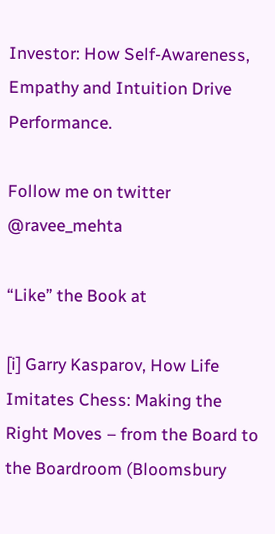Investor: How Self-Awareness, Empathy and Intuition Drive Performance.

Follow me on twitter @ravee_mehta

“Like” the Book at

[i] Garry Kasparov, How Life Imitates Chess: Making the Right Moves – from the Board to the Boardroom (Bloomsbury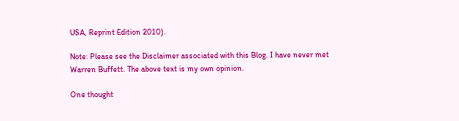USA, Reprint Edition 2010).

Note: Please see the Disclaimer associated with this Blog. I have never met Warren Buffett. The above text is my own opinion.

One thought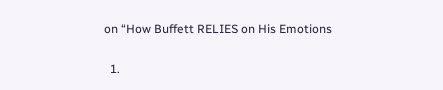on “How Buffett RELIES on His Emotions

  1.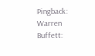Pingback: Warren Buffett: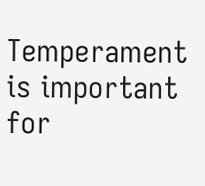Temperament is important for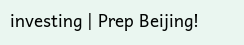investing | Prep Beijing!